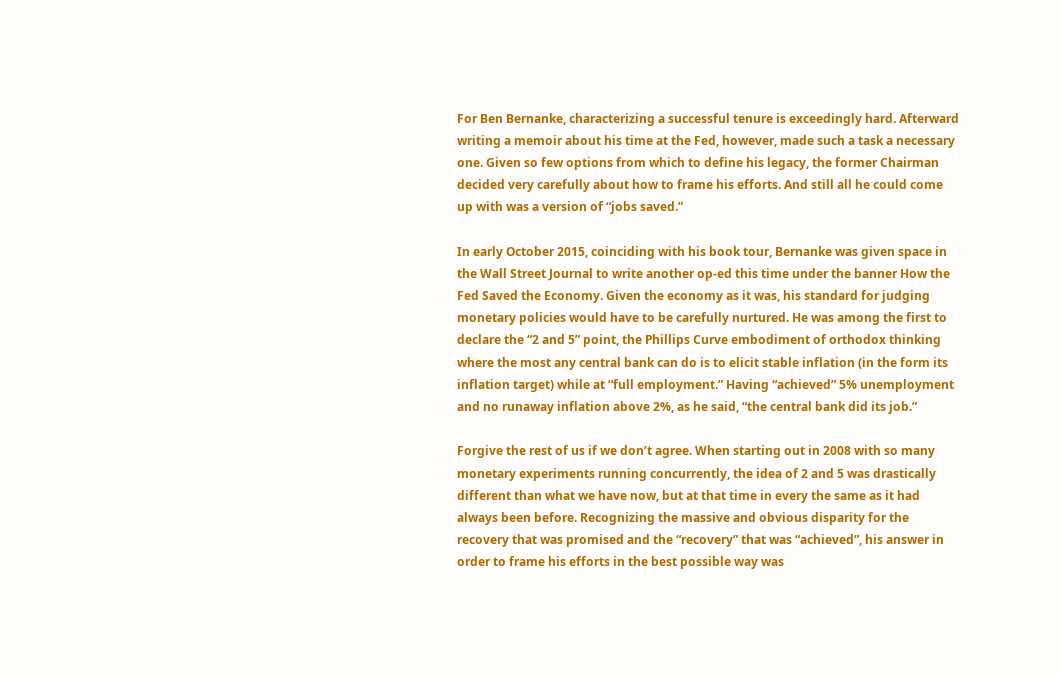For Ben Bernanke, characterizing a successful tenure is exceedingly hard. Afterward writing a memoir about his time at the Fed, however, made such a task a necessary one. Given so few options from which to define his legacy, the former Chairman decided very carefully about how to frame his efforts. And still all he could come up with was a version of “jobs saved.”

In early October 2015, coinciding with his book tour, Bernanke was given space in the Wall Street Journal to write another op-ed this time under the banner How the Fed Saved the Economy. Given the economy as it was, his standard for judging monetary policies would have to be carefully nurtured. He was among the first to declare the “2 and 5” point, the Phillips Curve embodiment of orthodox thinking where the most any central bank can do is to elicit stable inflation (in the form its inflation target) while at “full employment.” Having “achieved” 5% unemployment and no runaway inflation above 2%, as he said, “the central bank did its job.”

Forgive the rest of us if we don’t agree. When starting out in 2008 with so many monetary experiments running concurrently, the idea of 2 and 5 was drastically different than what we have now, but at that time in every the same as it had always been before. Recognizing the massive and obvious disparity for the recovery that was promised and the “recovery” that was “achieved”, his answer in order to frame his efforts in the best possible way was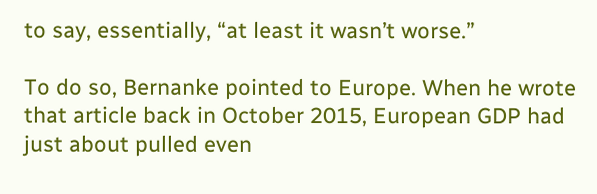to say, essentially, “at least it wasn’t worse.”

To do so, Bernanke pointed to Europe. When he wrote that article back in October 2015, European GDP had just about pulled even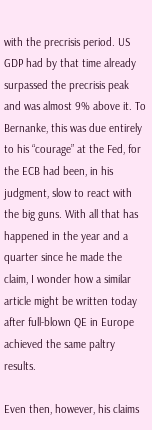with the precrisis period. US GDP had by that time already surpassed the precrisis peak and was almost 9% above it. To Bernanke, this was due entirely to his “courage” at the Fed, for the ECB had been, in his judgment, slow to react with the big guns. With all that has happened in the year and a quarter since he made the claim, I wonder how a similar article might be written today after full-blown QE in Europe achieved the same paltry results.

Even then, however, his claims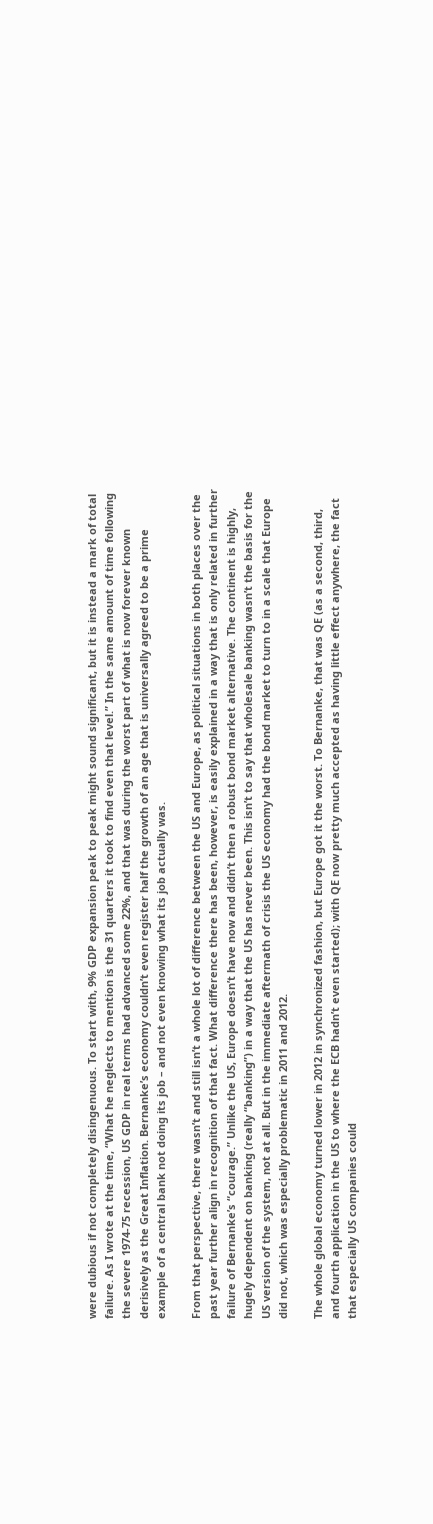were dubious if not completely disingenuous. To start with, 9% GDP expansion peak to peak might sound significant, but it is instead a mark of total failure. As I wrote at the time, “What he neglects to mention is the 31 quarters it took to find even that level.” In the same amount of time following the severe 1974-75 recession, US GDP in real terms had advanced some 22%, and that was during the worst part of what is now forever known derisively as the Great Inflation. Bernanke’s economy couldn’t even register half the growth of an age that is universally agreed to be a prime example of a central bank not doing its job – and not even knowing what its job actually was.

From that perspective, there wasn’t and still isn’t a whole lot of difference between the US and Europe, as political situations in both places over the past year further align in recognition of that fact. What difference there has been, however, is easily explained in a way that is only related in further failure of Bernanke’s “courage.” Unlike the US, Europe doesn’t have now and didn’t then a robust bond market alternative. The continent is highly, hugely dependent on banking (really “banking”) in a way that the US has never been. This isn’t to say that wholesale banking wasn’t the basis for the US version of the system, not at all. But in the immediate aftermath of crisis the US economy had the bond market to turn to in a scale that Europe did not, which was especially problematic in 2011 and 2012.

The whole global economy turned lower in 2012 in synchronized fashion, but Europe got it the worst. To Bernanke, that was QE (as a second, third, and fourth application in the US to where the ECB hadn’t even started); with QE now pretty much accepted as having little effect anywhere, the fact that especially US companies could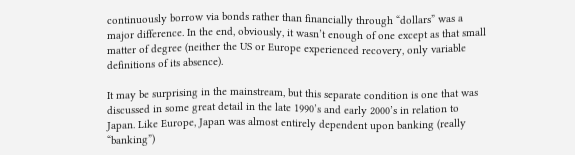continuously borrow via bonds rather than financially through “dollars” was a major difference. In the end, obviously, it wasn’t enough of one except as that small matter of degree (neither the US or Europe experienced recovery, only variable definitions of its absence).

It may be surprising in the mainstream, but this separate condition is one that was discussed in some great detail in the late 1990’s and early 2000’s in relation to Japan. Like Europe, Japan was almost entirely dependent upon banking (really “banking”)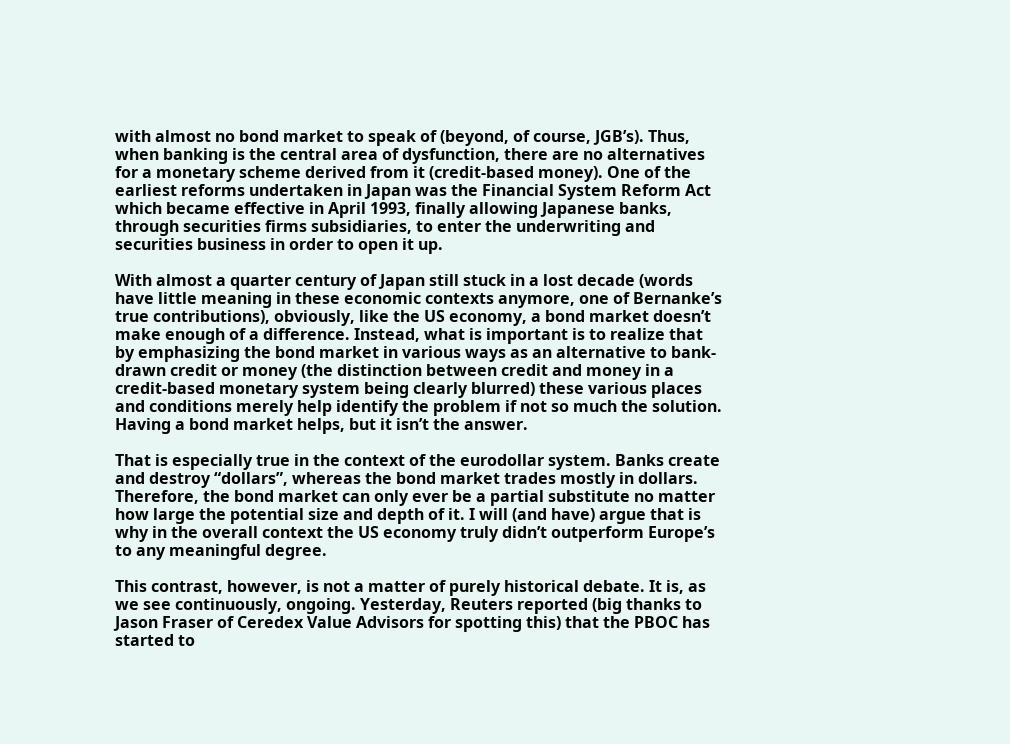with almost no bond market to speak of (beyond, of course, JGB’s). Thus, when banking is the central area of dysfunction, there are no alternatives for a monetary scheme derived from it (credit-based money). One of the earliest reforms undertaken in Japan was the Financial System Reform Act which became effective in April 1993, finally allowing Japanese banks, through securities firms subsidiaries, to enter the underwriting and securities business in order to open it up.

With almost a quarter century of Japan still stuck in a lost decade (words have little meaning in these economic contexts anymore, one of Bernanke’s true contributions), obviously, like the US economy, a bond market doesn’t make enough of a difference. Instead, what is important is to realize that by emphasizing the bond market in various ways as an alternative to bank-drawn credit or money (the distinction between credit and money in a credit-based monetary system being clearly blurred) these various places and conditions merely help identify the problem if not so much the solution. Having a bond market helps, but it isn’t the answer.

That is especially true in the context of the eurodollar system. Banks create and destroy “dollars”, whereas the bond market trades mostly in dollars. Therefore, the bond market can only ever be a partial substitute no matter how large the potential size and depth of it. I will (and have) argue that is why in the overall context the US economy truly didn’t outperform Europe’s to any meaningful degree.

This contrast, however, is not a matter of purely historical debate. It is, as we see continuously, ongoing. Yesterday, Reuters reported (big thanks to Jason Fraser of Ceredex Value Advisors for spotting this) that the PBOC has started to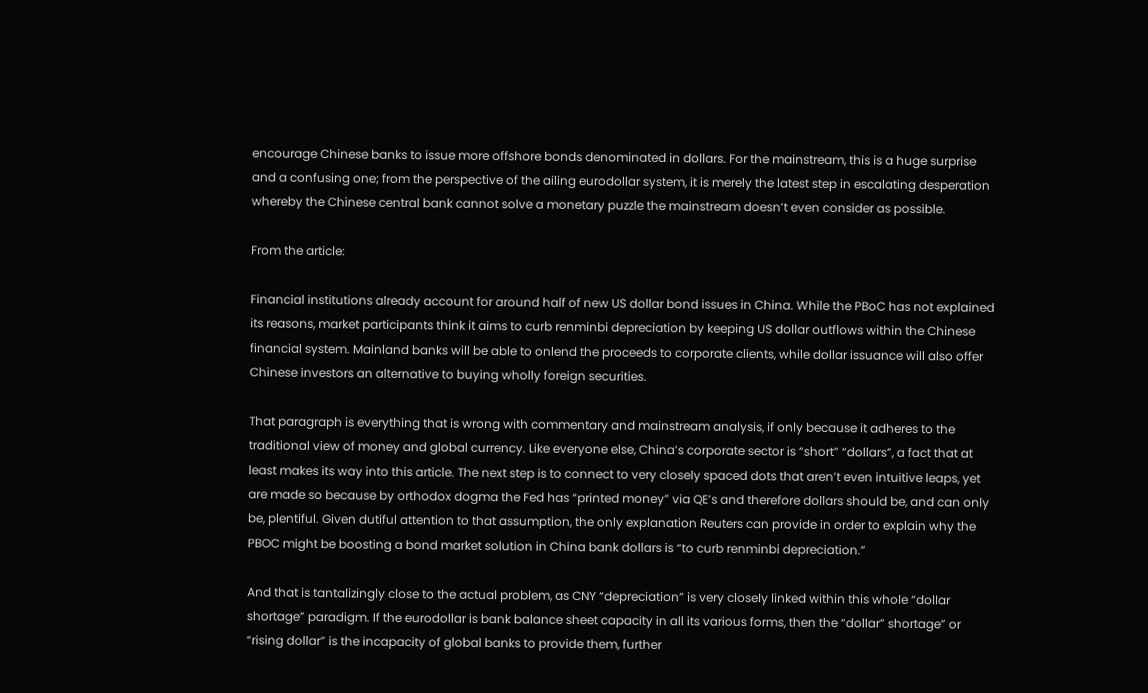encourage Chinese banks to issue more offshore bonds denominated in dollars. For the mainstream, this is a huge surprise and a confusing one; from the perspective of the ailing eurodollar system, it is merely the latest step in escalating desperation whereby the Chinese central bank cannot solve a monetary puzzle the mainstream doesn’t even consider as possible.

From the article:

Financial institutions already account for around half of new US dollar bond issues in China. While the PBoC has not explained its reasons, market participants think it aims to curb renminbi depreciation by keeping US dollar outflows within the Chinese financial system. Mainland banks will be able to onlend the proceeds to corporate clients, while dollar issuance will also offer Chinese investors an alternative to buying wholly foreign securities.

That paragraph is everything that is wrong with commentary and mainstream analysis, if only because it adheres to the traditional view of money and global currency. Like everyone else, China’s corporate sector is “short” “dollars”, a fact that at least makes its way into this article. The next step is to connect to very closely spaced dots that aren’t even intuitive leaps, yet are made so because by orthodox dogma the Fed has “printed money” via QE’s and therefore dollars should be, and can only be, plentiful. Given dutiful attention to that assumption, the only explanation Reuters can provide in order to explain why the PBOC might be boosting a bond market solution in China bank dollars is “to curb renminbi depreciation.”

And that is tantalizingly close to the actual problem, as CNY “depreciation” is very closely linked within this whole “dollar shortage” paradigm. If the eurodollar is bank balance sheet capacity in all its various forms, then the “dollar” shortage” or “rising dollar” is the incapacity of global banks to provide them, further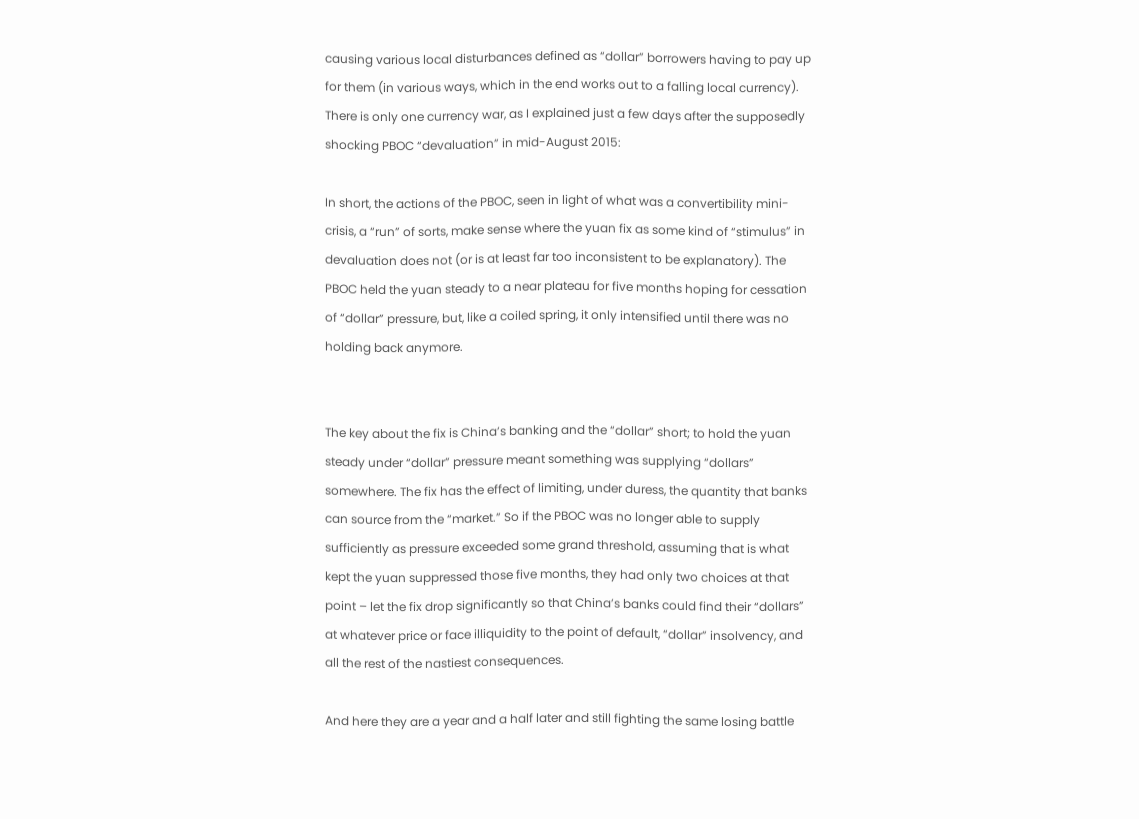causing various local disturbances defined as “dollar” borrowers having to pay up for them (in various ways, which in the end works out to a falling local currency). There is only one currency war, as I explained just a few days after the supposedly shocking PBOC “devaluation” in mid-August 2015:

In short, the actions of the PBOC, seen in light of what was a convertibility mini-crisis, a “run” of sorts, make sense where the yuan fix as some kind of “stimulus” in devaluation does not (or is at least far too inconsistent to be explanatory). The PBOC held the yuan steady to a near plateau for five months hoping for cessation of “dollar” pressure, but, like a coiled spring, it only intensified until there was no holding back anymore.


The key about the fix is China’s banking and the “dollar” short; to hold the yuan steady under “dollar” pressure meant something was supplying “dollars” somewhere. The fix has the effect of limiting, under duress, the quantity that banks can source from the “market.” So if the PBOC was no longer able to supply sufficiently as pressure exceeded some grand threshold, assuming that is what kept the yuan suppressed those five months, they had only two choices at that point – let the fix drop significantly so that China’s banks could find their “dollars” at whatever price or face illiquidity to the point of default, “dollar” insolvency, and all the rest of the nastiest consequences.

And here they are a year and a half later and still fighting the same losing battle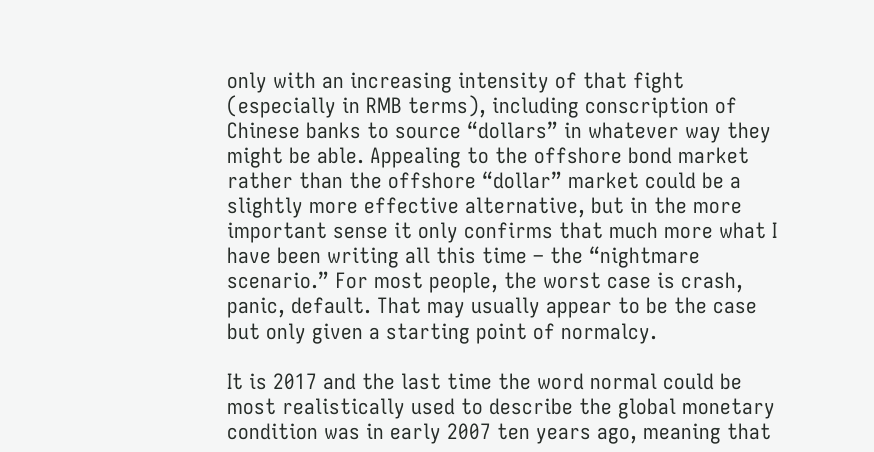only with an increasing intensity of that fight (especially in RMB terms), including conscription of Chinese banks to source “dollars” in whatever way they might be able. Appealing to the offshore bond market rather than the offshore “dollar” market could be a slightly more effective alternative, but in the more important sense it only confirms that much more what I have been writing all this time – the “nightmare scenario.” For most people, the worst case is crash, panic, default. That may usually appear to be the case but only given a starting point of normalcy.

It is 2017 and the last time the word normal could be most realistically used to describe the global monetary condition was in early 2007 ten years ago, meaning that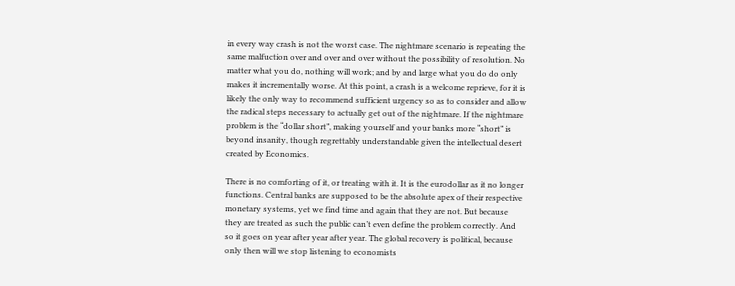in every way crash is not the worst case. The nightmare scenario is repeating the same malfuction over and over and over without the possibility of resolution. No matter what you do, nothing will work; and by and large what you do do only makes it incrementally worse. At this point, a crash is a welcome reprieve, for it is likely the only way to recommend sufficient urgency so as to consider and allow the radical steps necessary to actually get out of the nightmare. If the nightmare problem is the “dollar short”, making yourself and your banks more “short” is beyond insanity, though regrettably understandable given the intellectual desert created by Economics.

There is no comforting of it, or treating with it. It is the eurodollar as it no longer functions. Central banks are supposed to be the absolute apex of their respective monetary systems, yet we find time and again that they are not. But because they are treated as such the public can’t even define the problem correctly. And so it goes on year after year after year. The global recovery is political, because only then will we stop listening to economists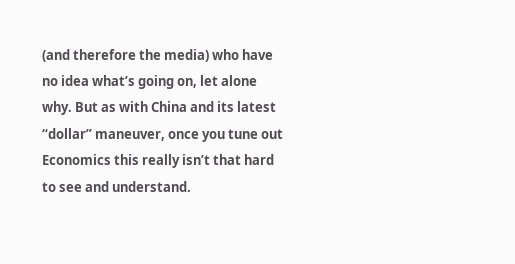(and therefore the media) who have no idea what’s going on, let alone why. But as with China and its latest “dollar” maneuver, once you tune out Economics this really isn’t that hard to see and understand.